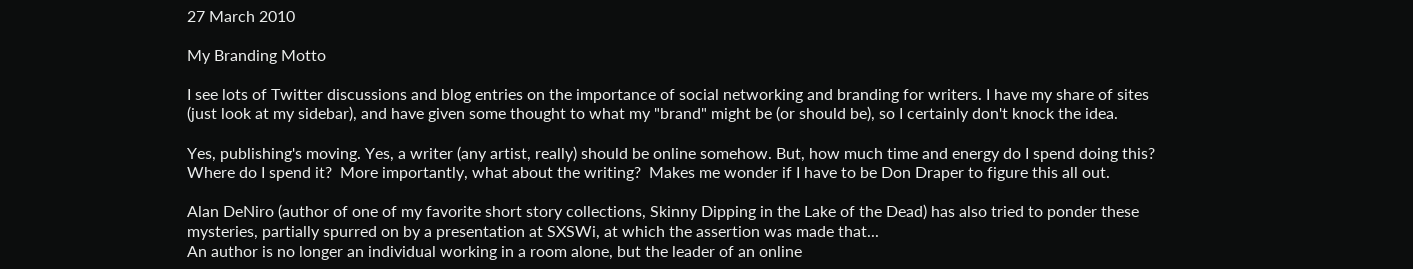27 March 2010

My Branding Motto

I see lots of Twitter discussions and blog entries on the importance of social networking and branding for writers. I have my share of sites (just look at my sidebar), and have given some thought to what my "brand" might be (or should be), so I certainly don't knock the idea.

Yes, publishing's moving. Yes, a writer (any artist, really) should be online somehow. But, how much time and energy do I spend doing this?  Where do I spend it?  More importantly, what about the writing?  Makes me wonder if I have to be Don Draper to figure this all out.

Alan DeNiro (author of one of my favorite short story collections, Skinny Dipping in the Lake of the Dead) has also tried to ponder these mysteries, partially spurred on by a presentation at SXSWi, at which the assertion was made that...
An author is no longer an individual working in a room alone, but the leader of an online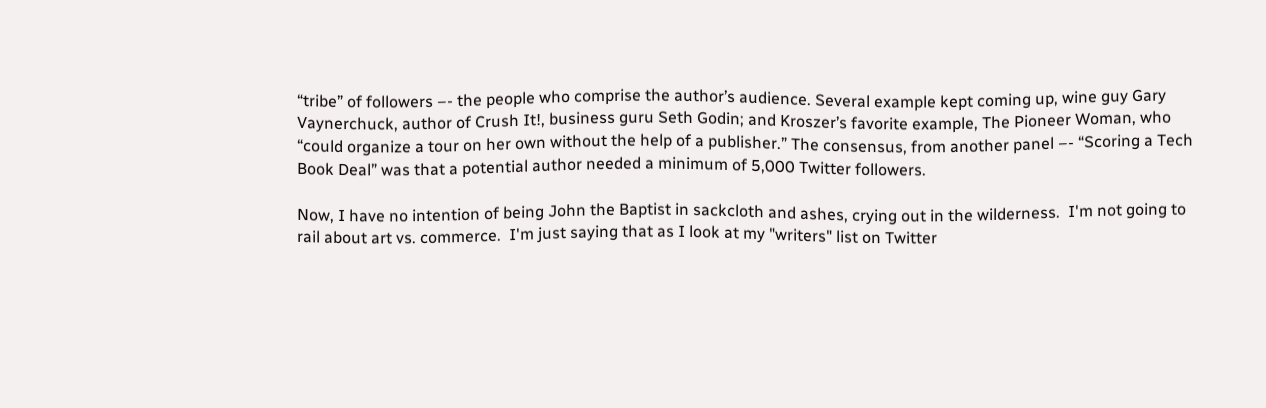“tribe” of followers –- the people who comprise the author’s audience. Several example kept coming up, wine guy Gary Vaynerchuck, author of Crush It!, business guru Seth Godin; and Kroszer’s favorite example, The Pioneer Woman, who “could organize a tour on her own without the help of a publisher.” The consensus, from another panel –- “Scoring a Tech Book Deal” was that a potential author needed a minimum of 5,000 Twitter followers.

Now, I have no intention of being John the Baptist in sackcloth and ashes, crying out in the wilderness.  I'm not going to rail about art vs. commerce.  I'm just saying that as I look at my "writers" list on Twitter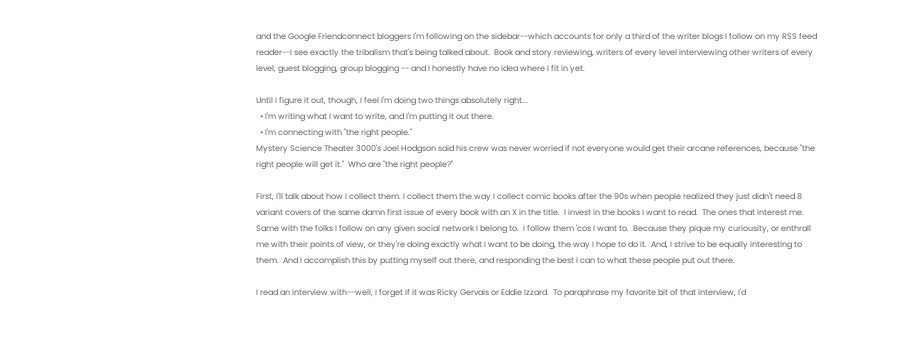and the Google Friendconnect bloggers I'm following on the sidebar--which accounts for only a third of the writer blogs I follow on my RSS feed reader--I see exactly the tribalism that's being talked about.  Book and story reviewing, writers of every level interviewing other writers of every level, guest blogging, group blogging -- and I honestly have no idea where I fit in yet.

Until I figure it out, though, I feel I'm doing two things absolutely right...
  • I'm writing what I want to write, and I'm putting it out there.
  • I'm connecting with "the right people."
Mystery Science Theater 3000's Joel Hodgson said his crew was never worried if not everyone would get their arcane references, because "the right people will get it."  Who are "the right people?"

First, I'll talk about how I collect them. I collect them the way I collect comic books after the 90s when people realized they just didn't need 8 variant covers of the same damn first issue of every book with an X in the title.  I invest in the books I want to read.  The ones that interest me.  Same with the folks I follow on any given social network I belong to.  I follow them 'cos I want to.  Because they pique my curiousity, or enthrall me with their points of view, or they're doing exactly what I want to be doing, the way I hope to do it.  And, I strive to be equally interesting to them.  And I accomplish this by putting myself out there, and responding the best I can to what these people put out there.

I read an interview with--well, I forget if it was Ricky Gervais or Eddie Izzard.  To paraphrase my favorite bit of that interview, I'd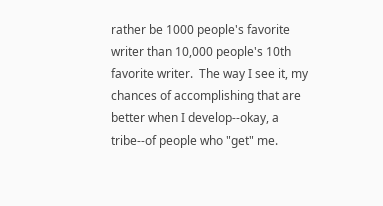rather be 1000 people's favorite writer than 10,000 people's 10th favorite writer.  The way I see it, my chances of accomplishing that are better when I develop--okay, a tribe--of people who "get" me.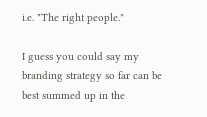i.e. "The right people."

I guess you could say my branding strategy so far can be best summed up in the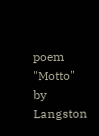poem "Motto" by Langston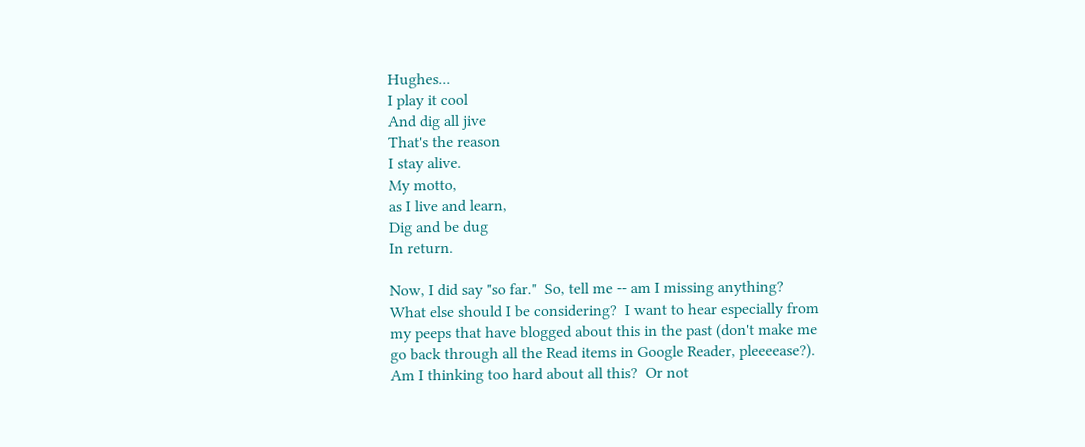Hughes...
I play it cool
And dig all jive
That's the reason
I stay alive.
My motto,
as I live and learn,
Dig and be dug
In return.

Now, I did say "so far."  So, tell me -- am I missing anything?  What else should I be considering?  I want to hear especially from my peeps that have blogged about this in the past (don't make me go back through all the Read items in Google Reader, pleeeease?).  Am I thinking too hard about all this?  Or not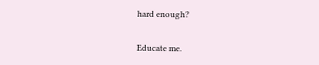hard enough?

Educate me.